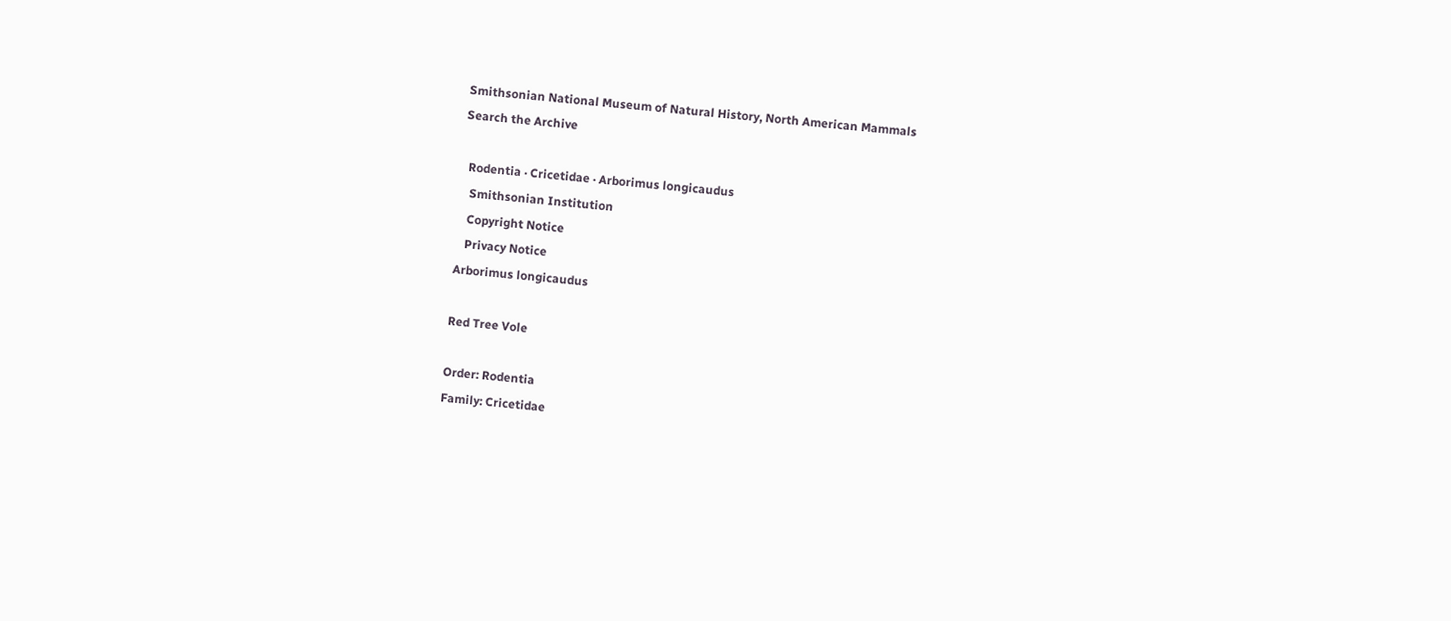Smithsonian National Museum of Natural History, North American Mammals
Search the Archive

  Rodentia · Cricetidae · Arborimus longicaudus
   Smithsonian Institution
   Copyright Notice
   Privacy Notice
Arborimus longicaudus

Red Tree Vole

Order: Rodentia
Family: Cricetidae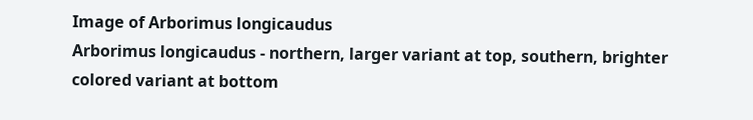Image of Arborimus longicaudus
Arborimus longicaudus - northern, larger variant at top, southern, brighter colored variant at bottom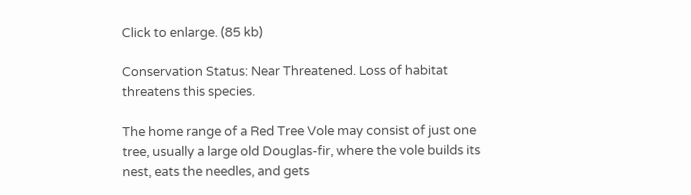Click to enlarge. (85 kb)

Conservation Status: Near Threatened. Loss of habitat threatens this species.

The home range of a Red Tree Vole may consist of just one tree, usually a large old Douglas-fir, where the vole builds its nest, eats the needles, and gets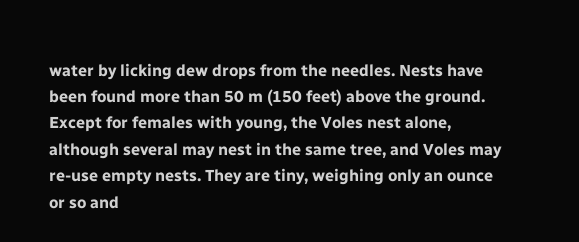water by licking dew drops from the needles. Nests have been found more than 50 m (150 feet) above the ground. Except for females with young, the Voles nest alone, although several may nest in the same tree, and Voles may re-use empty nests. They are tiny, weighing only an ounce or so and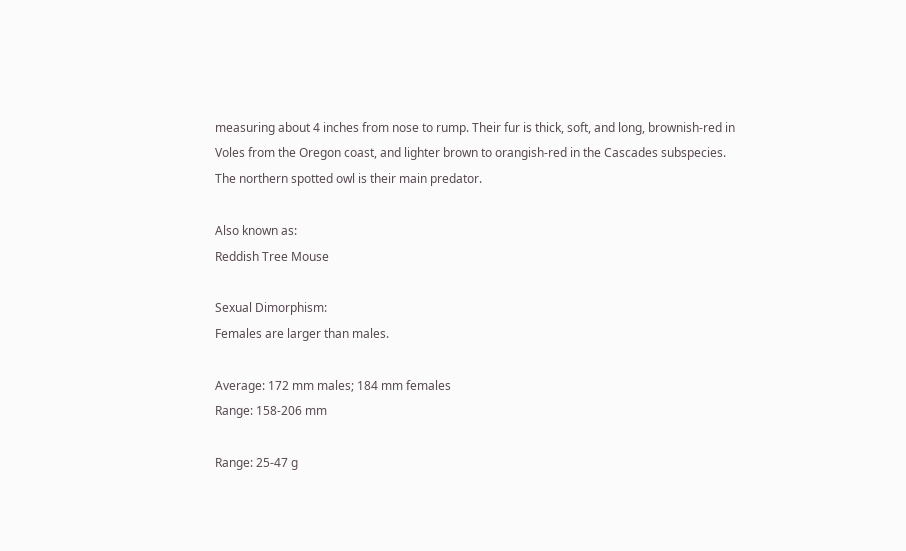measuring about 4 inches from nose to rump. Their fur is thick, soft, and long, brownish-red in Voles from the Oregon coast, and lighter brown to orangish-red in the Cascades subspecies. The northern spotted owl is their main predator.

Also known as:
Reddish Tree Mouse

Sexual Dimorphism:
Females are larger than males.

Average: 172 mm males; 184 mm females
Range: 158-206 mm

Range: 25-47 g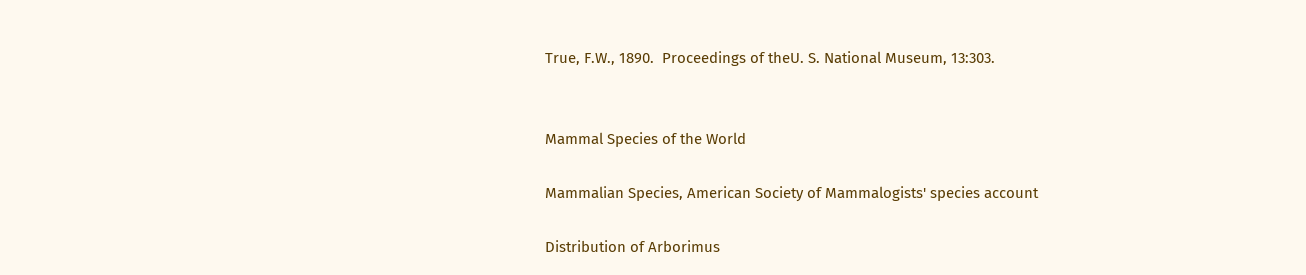True, F.W., 1890.  Proceedings of theU. S. National Museum, 13:303.


Mammal Species of the World

Mammalian Species, American Society of Mammalogists' species account

Distribution of Arborimus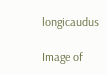longicaudus

Image of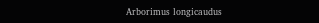Arborimus longicaudus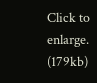Click to enlarge. (179kb)